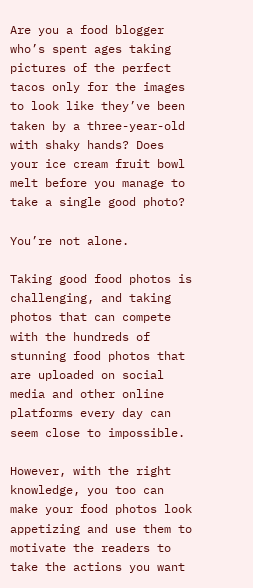Are you a food blogger who’s spent ages taking pictures of the perfect tacos only for the images to look like they’ve been taken by a three-year-old with shaky hands? Does your ice cream fruit bowl melt before you manage to take a single good photo?

You’re not alone.

Taking good food photos is challenging, and taking photos that can compete with the hundreds of stunning food photos that are uploaded on social media and other online platforms every day can seem close to impossible.

However, with the right knowledge, you too can make your food photos look appetizing and use them to motivate the readers to take the actions you want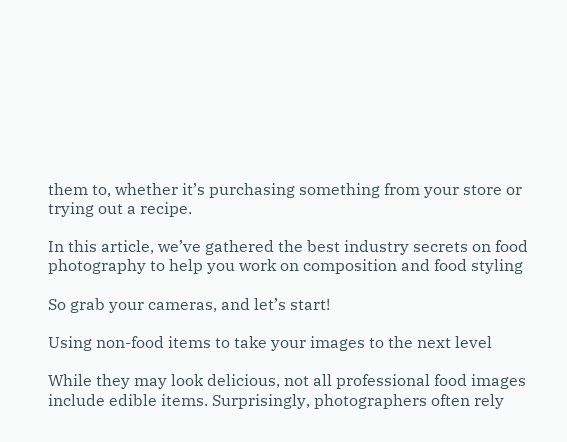them to, whether it’s purchasing something from your store or trying out a recipe.

In this article, we’ve gathered the best industry secrets on food photography to help you work on composition and food styling

So grab your cameras, and let’s start!

Using non-food items to take your images to the next level

While they may look delicious, not all professional food images include edible items. Surprisingly, photographers often rely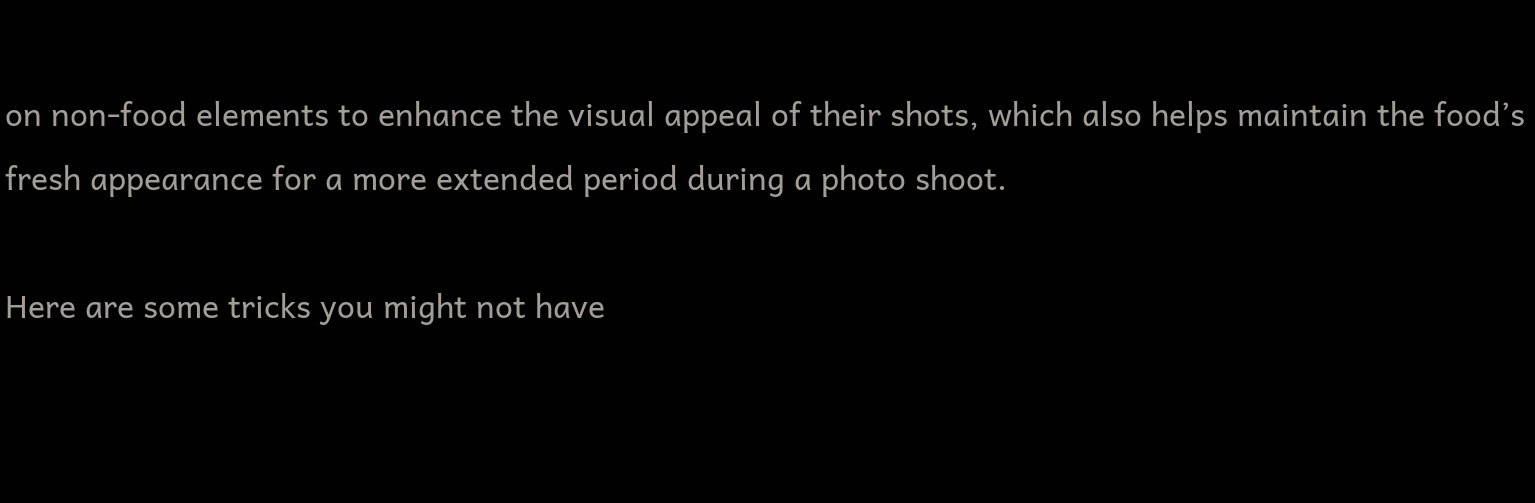on non-food elements to enhance the visual appeal of their shots, which also helps maintain the food’s fresh appearance for a more extended period during a photo shoot.

Here are some tricks you might not have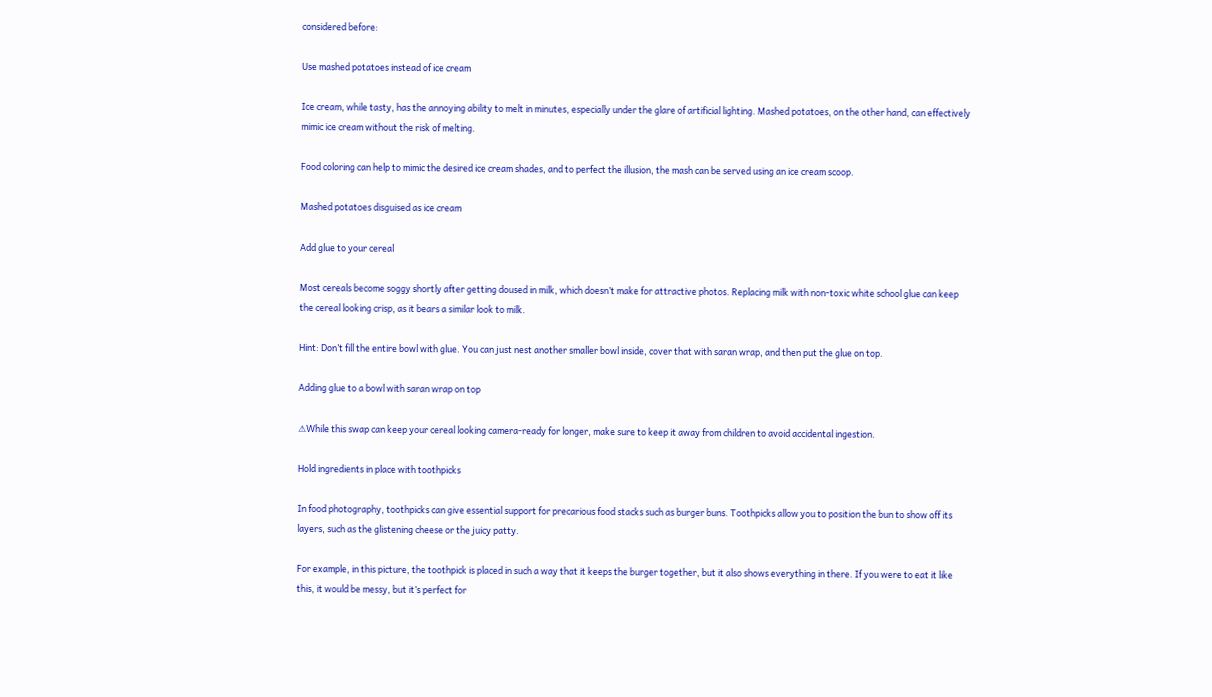considered before:

Use mashed potatoes instead of ice cream

Ice cream, while tasty, has the annoying ability to melt in minutes, especially under the glare of artificial lighting. Mashed potatoes, on the other hand, can effectively mimic ice cream without the risk of melting.

Food coloring can help to mimic the desired ice cream shades, and to perfect the illusion, the mash can be served using an ice cream scoop.

Mashed potatoes disguised as ice cream

Add glue to your cereal

Most cereals become soggy shortly after getting doused in milk, which doesn’t make for attractive photos. Replacing milk with non-toxic white school glue can keep the cereal looking crisp, as it bears a similar look to milk.

Hint: Don’t fill the entire bowl with glue. You can just nest another smaller bowl inside, cover that with saran wrap, and then put the glue on top.

Adding glue to a bowl with saran wrap on top

⚠While this swap can keep your cereal looking camera-ready for longer, make sure to keep it away from children to avoid accidental ingestion.

Hold ingredients in place with toothpicks

In food photography, toothpicks can give essential support for precarious food stacks such as burger buns. Toothpicks allow you to position the bun to show off its layers, such as the glistening cheese or the juicy patty.

For example, in this picture, the toothpick is placed in such a way that it keeps the burger together, but it also shows everything in there. If you were to eat it like this, it would be messy, but it’s perfect for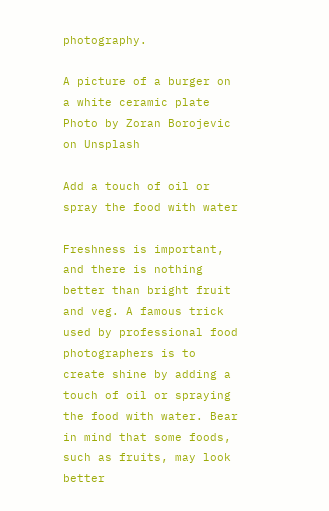photography.

A picture of a burger on a white ceramic plate
Photo by Zoran Borojevic on Unsplash

Add a touch of oil or spray the food with water

Freshness is important, and there is nothing better than bright fruit and veg. A famous trick used by professional food photographers is to create shine by adding a touch of oil or spraying the food with water. Bear in mind that some foods, such as fruits, may look better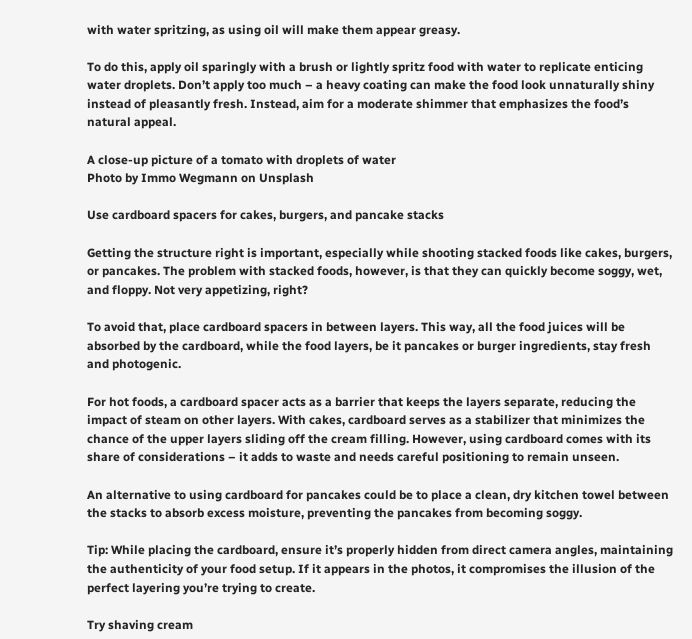with water spritzing, as using oil will make them appear greasy.

To do this, apply oil sparingly with a brush or lightly spritz food with water to replicate enticing water droplets. Don’t apply too much – a heavy coating can make the food look unnaturally shiny instead of pleasantly fresh. Instead, aim for a moderate shimmer that emphasizes the food’s natural appeal.

A close-up picture of a tomato with droplets of water
Photo by Immo Wegmann on Unsplash

Use cardboard spacers for cakes, burgers, and pancake stacks

Getting the structure right is important, especially while shooting stacked foods like cakes, burgers, or pancakes. The problem with stacked foods, however, is that they can quickly become soggy, wet, and floppy. Not very appetizing, right?

To avoid that, place cardboard spacers in between layers. This way, all the food juices will be absorbed by the cardboard, while the food layers, be it pancakes or burger ingredients, stay fresh and photogenic.

For hot foods, a cardboard spacer acts as a barrier that keeps the layers separate, reducing the impact of steam on other layers. With cakes, cardboard serves as a stabilizer that minimizes the chance of the upper layers sliding off the cream filling. However, using cardboard comes with its share of considerations – it adds to waste and needs careful positioning to remain unseen.

An alternative to using cardboard for pancakes could be to place a clean, dry kitchen towel between the stacks to absorb excess moisture, preventing the pancakes from becoming soggy.

Tip: While placing the cardboard, ensure it’s properly hidden from direct camera angles, maintaining the authenticity of your food setup. If it appears in the photos, it compromises the illusion of the perfect layering you’re trying to create.

Try shaving cream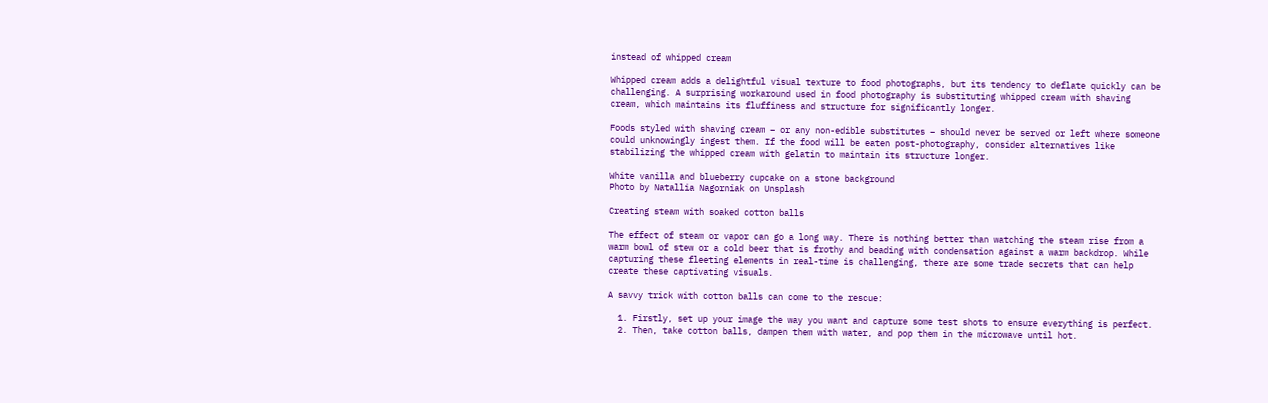instead of whipped cream

Whipped cream adds a delightful visual texture to food photographs, but its tendency to deflate quickly can be challenging. A surprising workaround used in food photography is substituting whipped cream with shaving cream, which maintains its fluffiness and structure for significantly longer.

Foods styled with shaving cream – or any non-edible substitutes – should never be served or left where someone could unknowingly ingest them. If the food will be eaten post-photography, consider alternatives like stabilizing the whipped cream with gelatin to maintain its structure longer.

White vanilla and blueberry cupcake on a stone background
Photo by Natallia Nagorniak on Unsplash

Creating steam with soaked cotton balls

The effect of steam or vapor can go a long way. There is nothing better than watching the steam rise from a warm bowl of stew or a cold beer that is frothy and beading with condensation against a warm backdrop. While capturing these fleeting elements in real-time is challenging, there are some trade secrets that can help create these captivating visuals.

A savvy trick with cotton balls can come to the rescue:

  1. Firstly, set up your image the way you want and capture some test shots to ensure everything is perfect.
  2. Then, take cotton balls, dampen them with water, and pop them in the microwave until hot.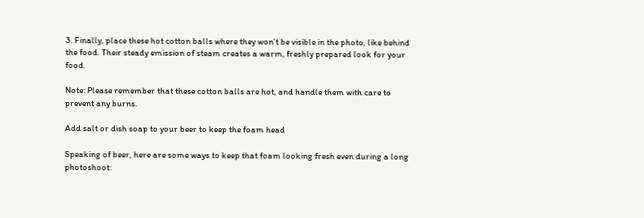3. Finally, place these hot cotton balls where they won’t be visible in the photo, like behind the food. Their steady emission of steam creates a warm, freshly prepared look for your food.

Note: Please remember that these cotton balls are hot, and handle them with care to prevent any burns.

Add salt or dish soap to your beer to keep the foam head

Speaking of beer, here are some ways to keep that foam looking fresh even during a long photoshoot: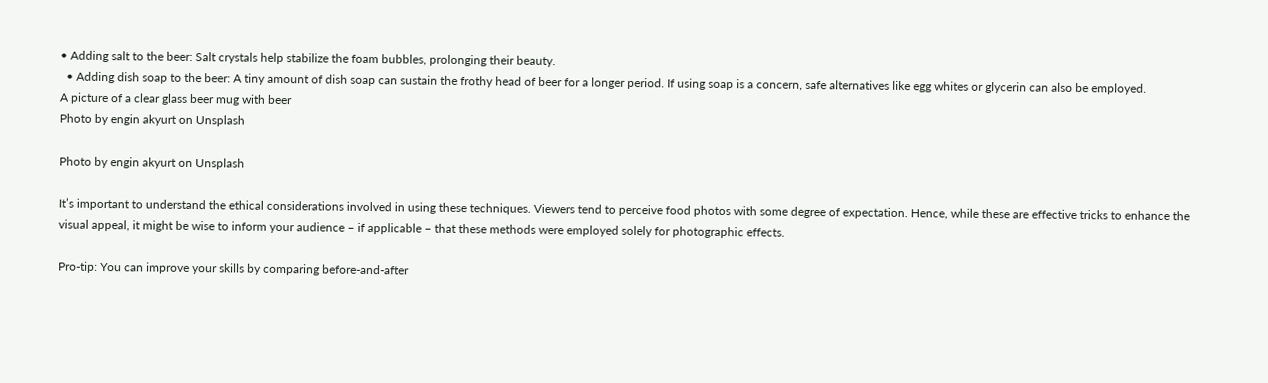• Adding salt to the beer: Salt crystals help stabilize the foam bubbles, prolonging their beauty.
  • Adding dish soap to the beer: A tiny amount of dish soap can sustain the frothy head of beer for a longer period. If using soap is a concern, safe alternatives like egg whites or glycerin can also be employed.
A picture of a clear glass beer mug with beer
Photo by engin akyurt on Unsplash

Photo by engin akyurt on Unsplash

It’s important to understand the ethical considerations involved in using these techniques. Viewers tend to perceive food photos with some degree of expectation. Hence, while these are effective tricks to enhance the visual appeal, it might be wise to inform your audience – if applicable – that these methods were employed solely for photographic effects.

Pro-tip: You can improve your skills by comparing before-and-after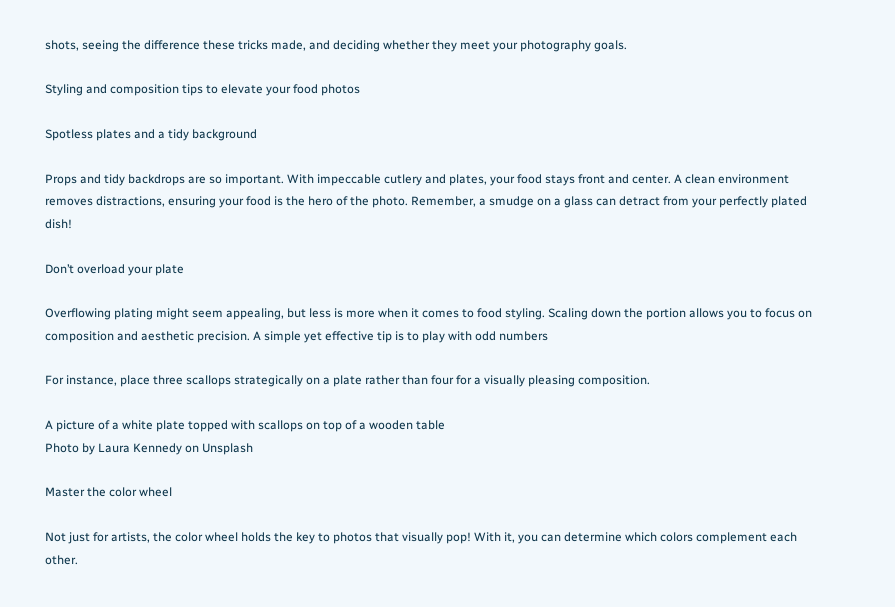shots, seeing the difference these tricks made, and deciding whether they meet your photography goals.

Styling and composition tips to elevate your food photos

Spotless plates and a tidy background

Props and tidy backdrops are so important. With impeccable cutlery and plates, your food stays front and center. A clean environment removes distractions, ensuring your food is the hero of the photo. Remember, a smudge on a glass can detract from your perfectly plated dish!

Don’t overload your plate

Overflowing plating might seem appealing, but less is more when it comes to food styling. Scaling down the portion allows you to focus on composition and aesthetic precision. A simple yet effective tip is to play with odd numbers

For instance, place three scallops strategically on a plate rather than four for a visually pleasing composition.

A picture of a white plate topped with scallops on top of a wooden table
Photo by Laura Kennedy on Unsplash

Master the color wheel

Not just for artists, the color wheel holds the key to photos that visually pop! With it, you can determine which colors complement each other.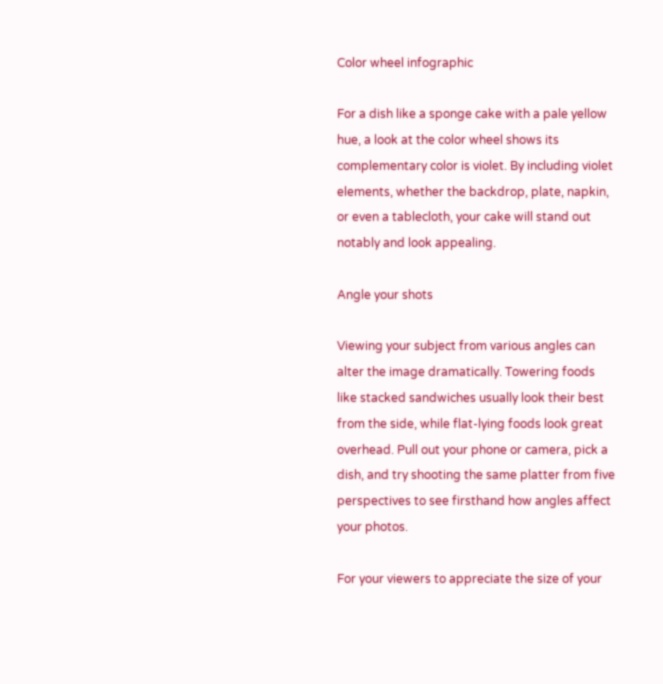Color wheel infographic

For a dish like a sponge cake with a pale yellow hue, a look at the color wheel shows its complementary color is violet. By including violet elements, whether the backdrop, plate, napkin, or even a tablecloth, your cake will stand out notably and look appealing.

Angle your shots

Viewing your subject from various angles can alter the image dramatically. Towering foods like stacked sandwiches usually look their best from the side, while flat-lying foods look great overhead. Pull out your phone or camera, pick a dish, and try shooting the same platter from five perspectives to see firsthand how angles affect your photos.

For your viewers to appreciate the size of your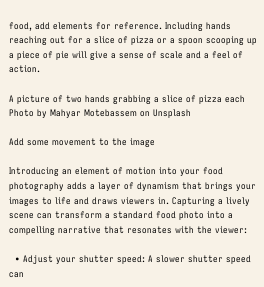food, add elements for reference. Including hands reaching out for a slice of pizza or a spoon scooping up a piece of pie will give a sense of scale and a feel of action.

A picture of two hands grabbing a slice of pizza each
Photo by Mahyar Motebassem on Unsplash

Add some movement to the image

Introducing an element of motion into your food photography adds a layer of dynamism that brings your images to life and draws viewers in. Capturing a lively scene can transform a standard food photo into a compelling narrative that resonates with the viewer:

  • Adjust your shutter speed: A slower shutter speed can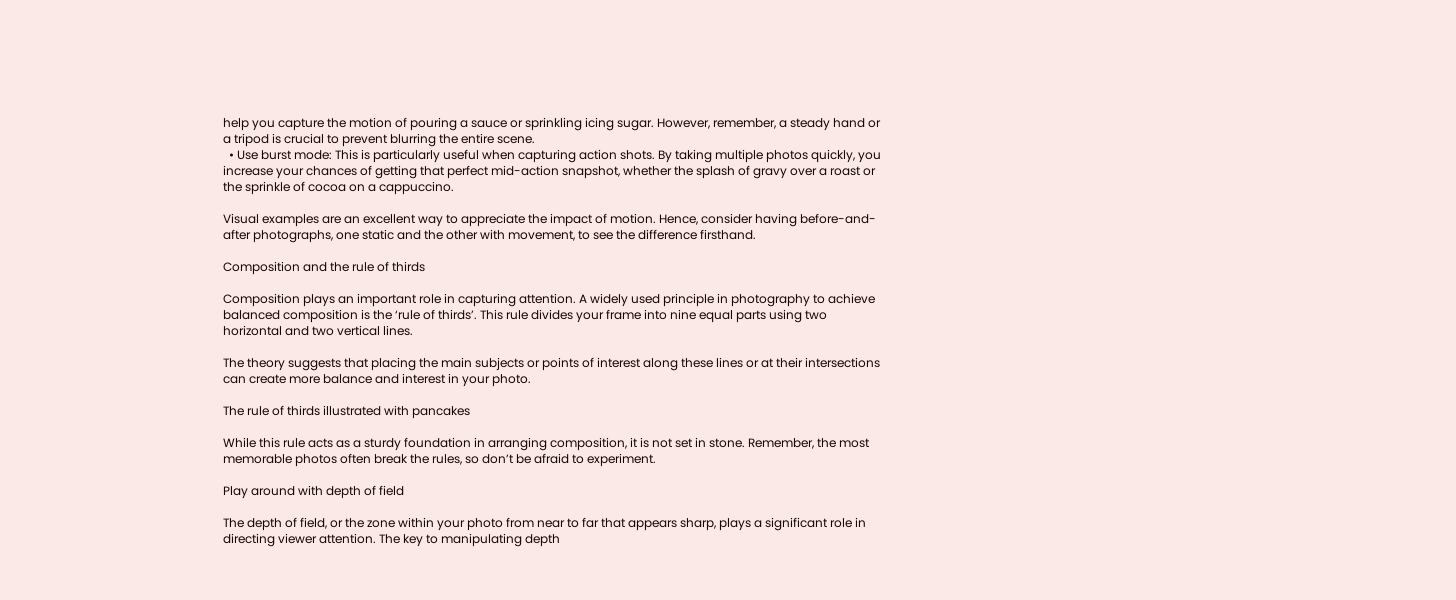help you capture the motion of pouring a sauce or sprinkling icing sugar. However, remember, a steady hand or a tripod is crucial to prevent blurring the entire scene.
  • Use burst mode: This is particularly useful when capturing action shots. By taking multiple photos quickly, you increase your chances of getting that perfect mid-action snapshot, whether the splash of gravy over a roast or the sprinkle of cocoa on a cappuccino.

Visual examples are an excellent way to appreciate the impact of motion. Hence, consider having before-and-after photographs, one static and the other with movement, to see the difference firsthand.

Composition and the rule of thirds

Composition plays an important role in capturing attention. A widely used principle in photography to achieve balanced composition is the ‘rule of thirds’. This rule divides your frame into nine equal parts using two horizontal and two vertical lines.

The theory suggests that placing the main subjects or points of interest along these lines or at their intersections can create more balance and interest in your photo.

The rule of thirds illustrated with pancakes

While this rule acts as a sturdy foundation in arranging composition, it is not set in stone. Remember, the most memorable photos often break the rules, so don’t be afraid to experiment.

Play around with depth of field

The depth of field, or the zone within your photo from near to far that appears sharp, plays a significant role in directing viewer attention. The key to manipulating depth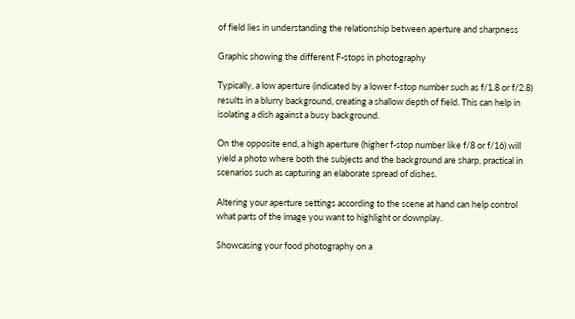of field lies in understanding the relationship between aperture and sharpness

Graphic showing the different F-stops in photography

Typically, a low aperture (indicated by a lower f-stop number such as f/1.8 or f/2.8) results in a blurry background, creating a shallow depth of field. This can help in isolating a dish against a busy background.

On the opposite end, a high aperture (higher f-stop number like f/8 or f/16) will yield a photo where both the subjects and the background are sharp, practical in scenarios such as capturing an elaborate spread of dishes.

Altering your aperture settings according to the scene at hand can help control what parts of the image you want to highlight or downplay.

Showcasing your food photography on a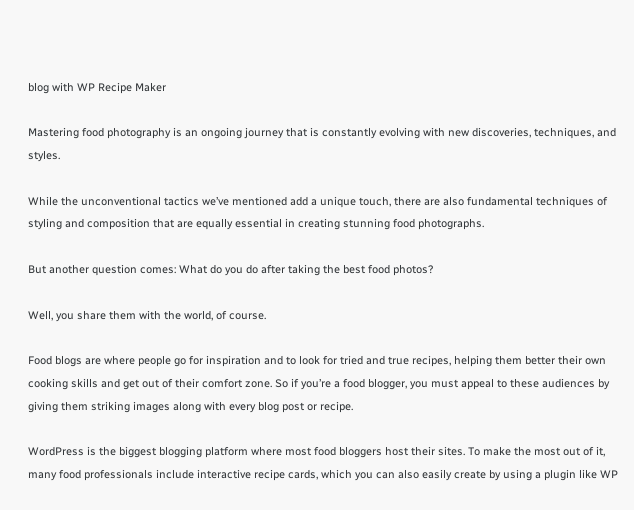blog with WP Recipe Maker

Mastering food photography is an ongoing journey that is constantly evolving with new discoveries, techniques, and styles.

While the unconventional tactics we’ve mentioned add a unique touch, there are also fundamental techniques of styling and composition that are equally essential in creating stunning food photographs.

But another question comes: What do you do after taking the best food photos?

Well, you share them with the world, of course.

Food blogs are where people go for inspiration and to look for tried and true recipes, helping them better their own cooking skills and get out of their comfort zone. So if you’re a food blogger, you must appeal to these audiences by giving them striking images along with every blog post or recipe.

WordPress is the biggest blogging platform where most food bloggers host their sites. To make the most out of it, many food professionals include interactive recipe cards, which you can also easily create by using a plugin like WP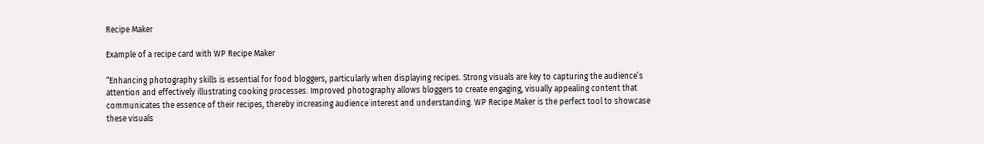Recipe Maker

Example of a recipe card with WP Recipe Maker

“Enhancing photography skills is essential for food bloggers, particularly when displaying recipes. Strong visuals are key to capturing the audience’s attention and effectively illustrating cooking processes. Improved photography allows bloggers to create engaging, visually appealing content that communicates the essence of their recipes, thereby increasing audience interest and understanding. WP Recipe Maker is the perfect tool to showcase these visuals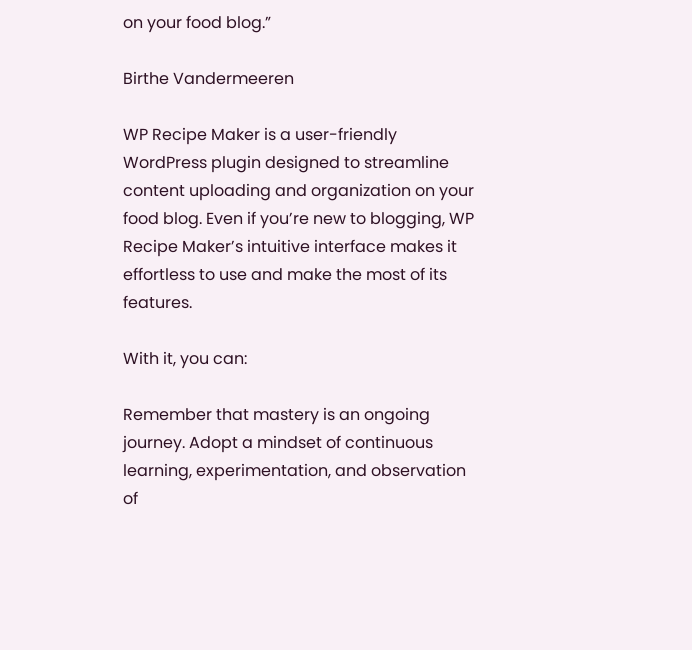on your food blog.”

Birthe Vandermeeren

WP Recipe Maker is a user-friendly WordPress plugin designed to streamline content uploading and organization on your food blog. Even if you’re new to blogging, WP Recipe Maker’s intuitive interface makes it effortless to use and make the most of its features.

With it, you can:

Remember that mastery is an ongoing journey. Adopt a mindset of continuous learning, experimentation, and observation of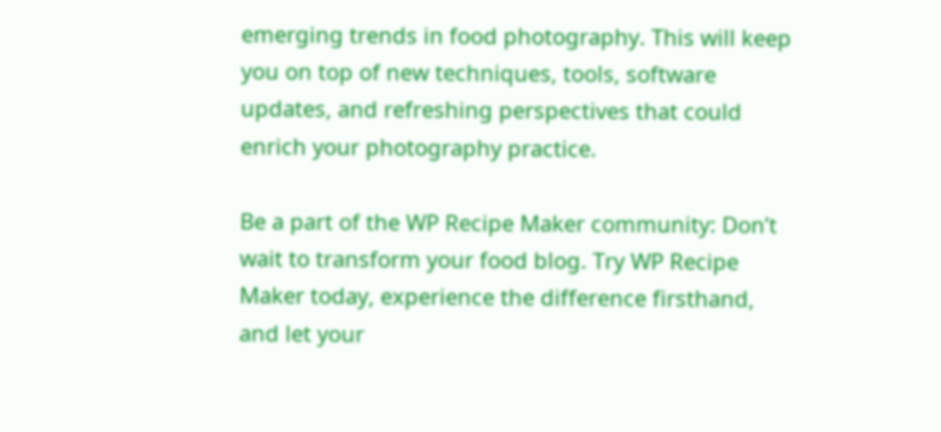emerging trends in food photography. This will keep you on top of new techniques, tools, software updates, and refreshing perspectives that could enrich your photography practice.

Be a part of the WP Recipe Maker community: Don’t wait to transform your food blog. Try WP Recipe Maker today, experience the difference firsthand, and let your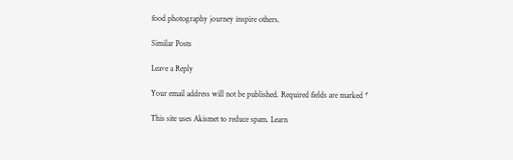food photography journey inspire others.

Similar Posts

Leave a Reply

Your email address will not be published. Required fields are marked *

This site uses Akismet to reduce spam. Learn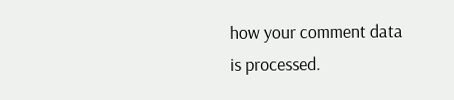how your comment data is processed.